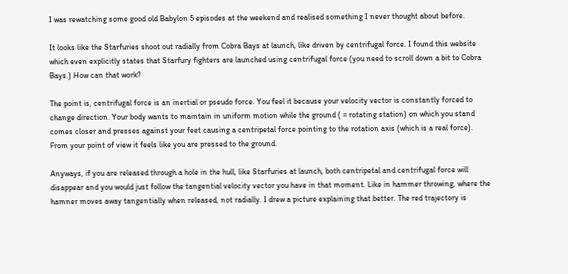I was rewatching some good old Babylon 5 episodes at the weekend and realised something I never thought about before.

It looks like the Starfuries shoot out radially from Cobra Bays at launch, like driven by centrifugal force. I found this website which even explicitly states that Starfury fighters are launched using centrifugal force (you need to scroll down a bit to Cobra Bays.) How can that work?

The point is, centrifugal force is an inertial or pseudo force. You feel it because your velocity vector is constantly forced to change direction. Your body wants to maintain in uniform motion while the ground ( = rotating station) on which you stand comes closer and presses against your feet causing a centripetal force pointing to the rotation axis (which is a real force). From your point of view it feels like you are pressed to the ground.

Anyways, if you are released through a hole in the hull, like Starfuries at launch, both centripetal and centrifugal force will disappear and you would just follow the tangential velocity vector you have in that moment. Like in hammer throwing, where the hamner moves away tangentially when released, not radially. I drew a picture explaining that better. The red trajectory is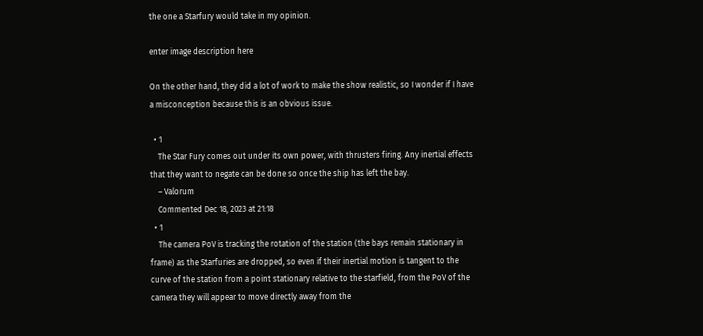the one a Starfury would take in my opinion.

enter image description here

On the other hand, they did a lot of work to make the show realistic, so I wonder if I have a misconception because this is an obvious issue.

  • 1
    The Star Fury comes out under its own power, with thrusters firing. Any inertial effects that they want to negate can be done so once the ship has left the bay.
    – Valorum
    Commented Dec 18, 2023 at 21:18
  • 1
    The camera PoV is tracking the rotation of the station (the bays remain stationary in frame) as the Starfuries are dropped, so even if their inertial motion is tangent to the curve of the station from a point stationary relative to the starfield, from the PoV of the camera they will appear to move directly away from the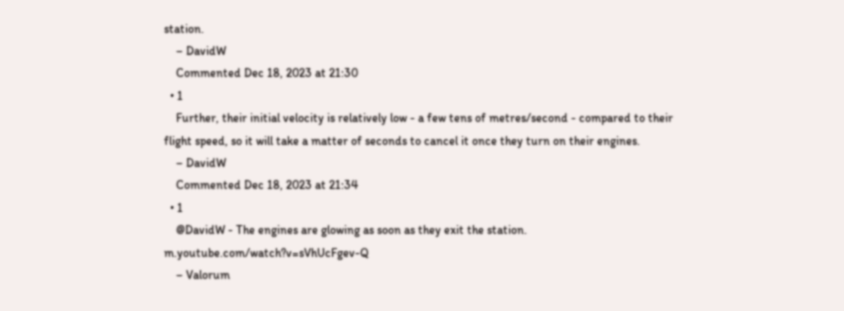station.
    – DavidW
    Commented Dec 18, 2023 at 21:30
  • 1
    Further, their initial velocity is relatively low - a few tens of metres/second - compared to their flight speed, so it will take a matter of seconds to cancel it once they turn on their engines.
    – DavidW
    Commented Dec 18, 2023 at 21:34
  • 1
    @DavidW - The engines are glowing as soon as they exit the station. m.youtube.com/watch?v=sVhUcFgev-Q
    – Valorum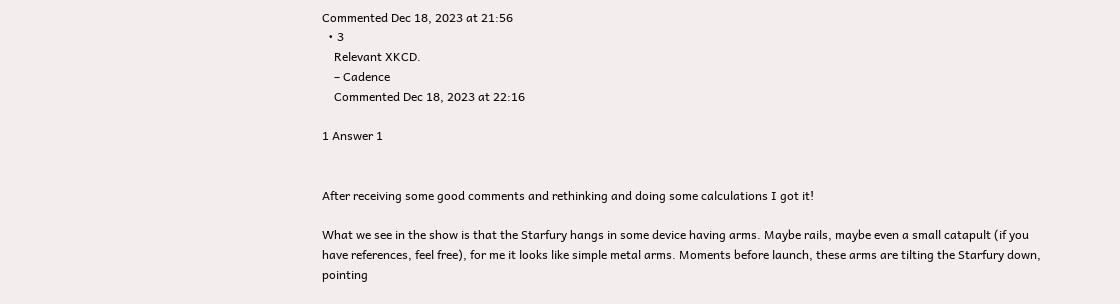Commented Dec 18, 2023 at 21:56
  • 3
    Relevant XKCD.
    – Cadence
    Commented Dec 18, 2023 at 22:16

1 Answer 1


After receiving some good comments and rethinking and doing some calculations I got it!

What we see in the show is that the Starfury hangs in some device having arms. Maybe rails, maybe even a small catapult (if you have references, feel free), for me it looks like simple metal arms. Moments before launch, these arms are tilting the Starfury down, pointing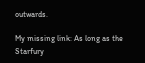outwards.

My missing link: As long as the Starfury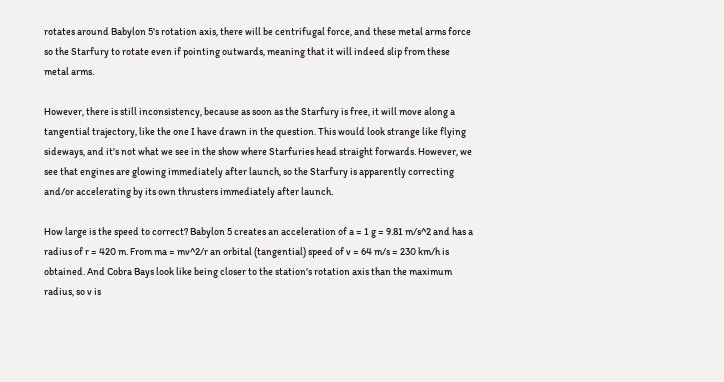rotates around Babylon 5's rotation axis, there will be centrifugal force, and these metal arms force so the Starfury to rotate even if pointing outwards, meaning that it will indeed slip from these metal arms.

However, there is still inconsistency, because as soon as the Starfury is free, it will move along a tangential trajectory, like the one I have drawn in the question. This would look strange like flying sideways, and it's not what we see in the show where Starfuries head straight forwards. However, we see that engines are glowing immediately after launch, so the Starfury is apparently correcting and/or accelerating by its own thrusters immediately after launch.

How large is the speed to correct? Babylon 5 creates an acceleration of a = 1 g = 9.81 m/s^2 and has a radius of r = 420 m. From ma = mv^2/r an orbital (tangential) speed of v = 64 m/s = 230 km/h is obtained. And Cobra Bays look like being closer to the station's rotation axis than the maximum radius, so v is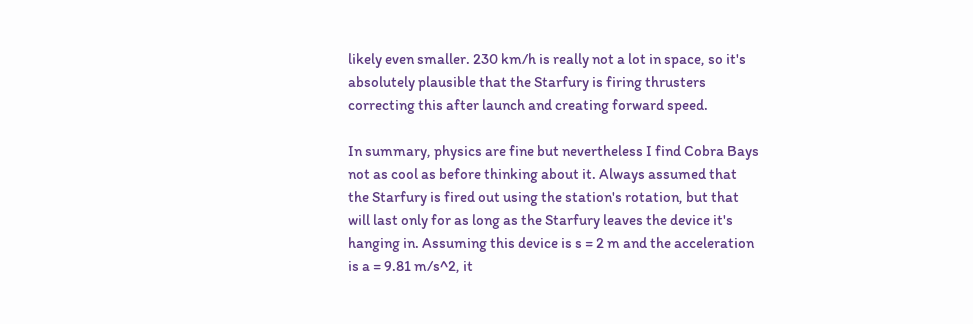likely even smaller. 230 km/h is really not a lot in space, so it's absolutely plausible that the Starfury is firing thrusters correcting this after launch and creating forward speed.

In summary, physics are fine but nevertheless I find Cobra Bays not as cool as before thinking about it. Always assumed that the Starfury is fired out using the station's rotation, but that will last only for as long as the Starfury leaves the device it's hanging in. Assuming this device is s = 2 m and the acceleration is a = 9.81 m/s^2, it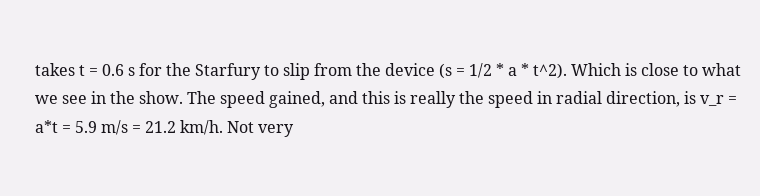takes t = 0.6 s for the Starfury to slip from the device (s = 1/2 * a * t^2). Which is close to what we see in the show. The speed gained, and this is really the speed in radial direction, is v_r = a*t = 5.9 m/s = 21.2 km/h. Not very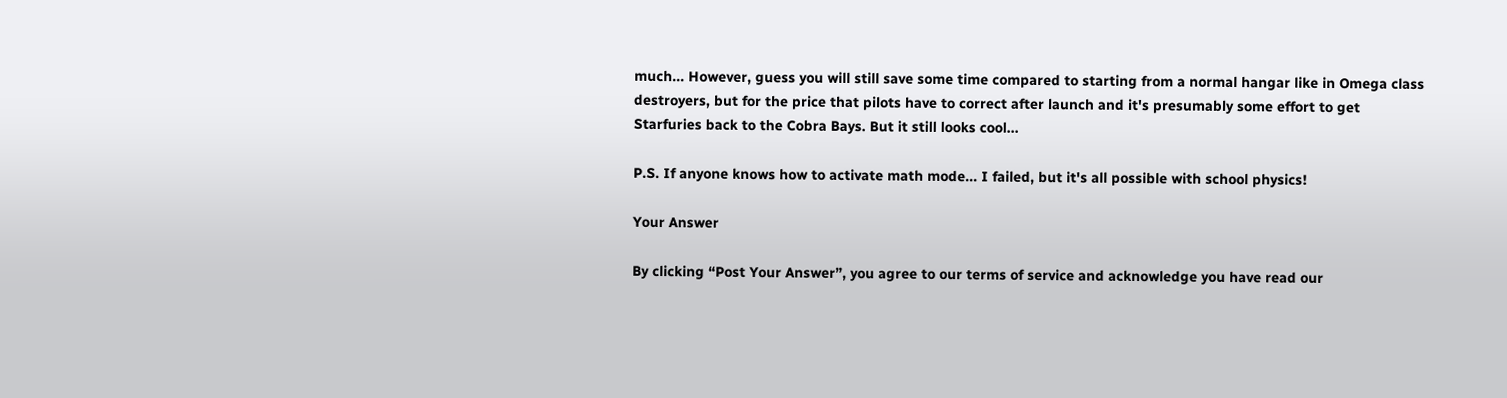much... However, guess you will still save some time compared to starting from a normal hangar like in Omega class destroyers, but for the price that pilots have to correct after launch and it's presumably some effort to get Starfuries back to the Cobra Bays. But it still looks cool...

P.S. If anyone knows how to activate math mode... I failed, but it's all possible with school physics!

Your Answer

By clicking “Post Your Answer”, you agree to our terms of service and acknowledge you have read our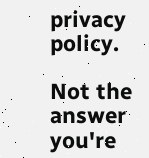privacy policy.

Not the answer you're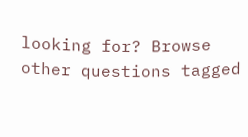looking for? Browse other questions tagged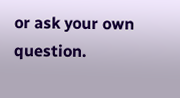or ask your own question.